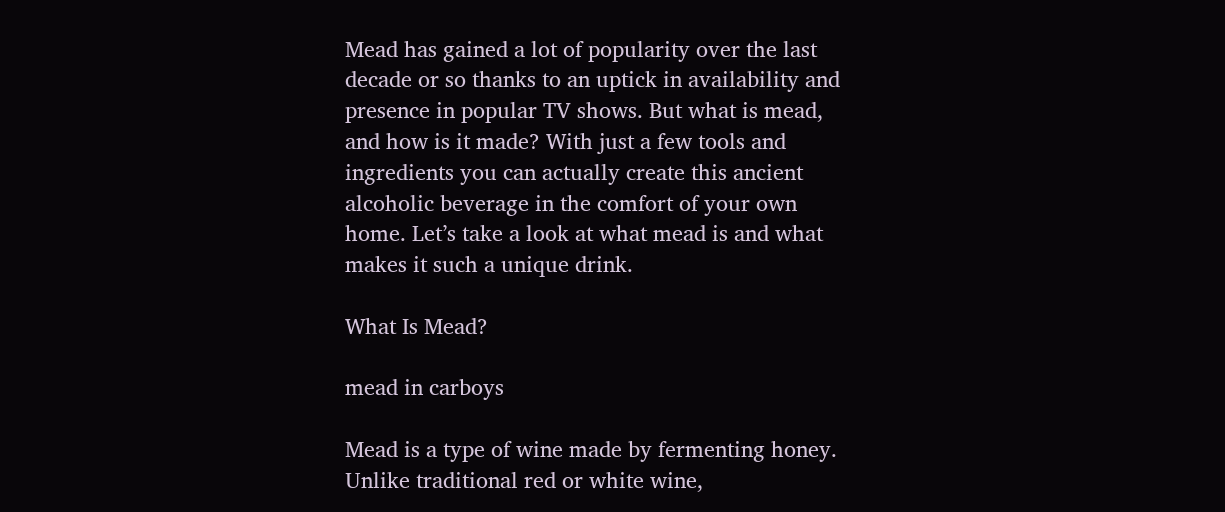Mead has gained a lot of popularity over the last decade or so thanks to an uptick in availability and presence in popular TV shows. But what is mead, and how is it made? With just a few tools and ingredients you can actually create this ancient alcoholic beverage in the comfort of your own home. Let’s take a look at what mead is and what makes it such a unique drink.

What Is Mead?

mead in carboys

Mead is a type of wine made by fermenting honey. Unlike traditional red or white wine,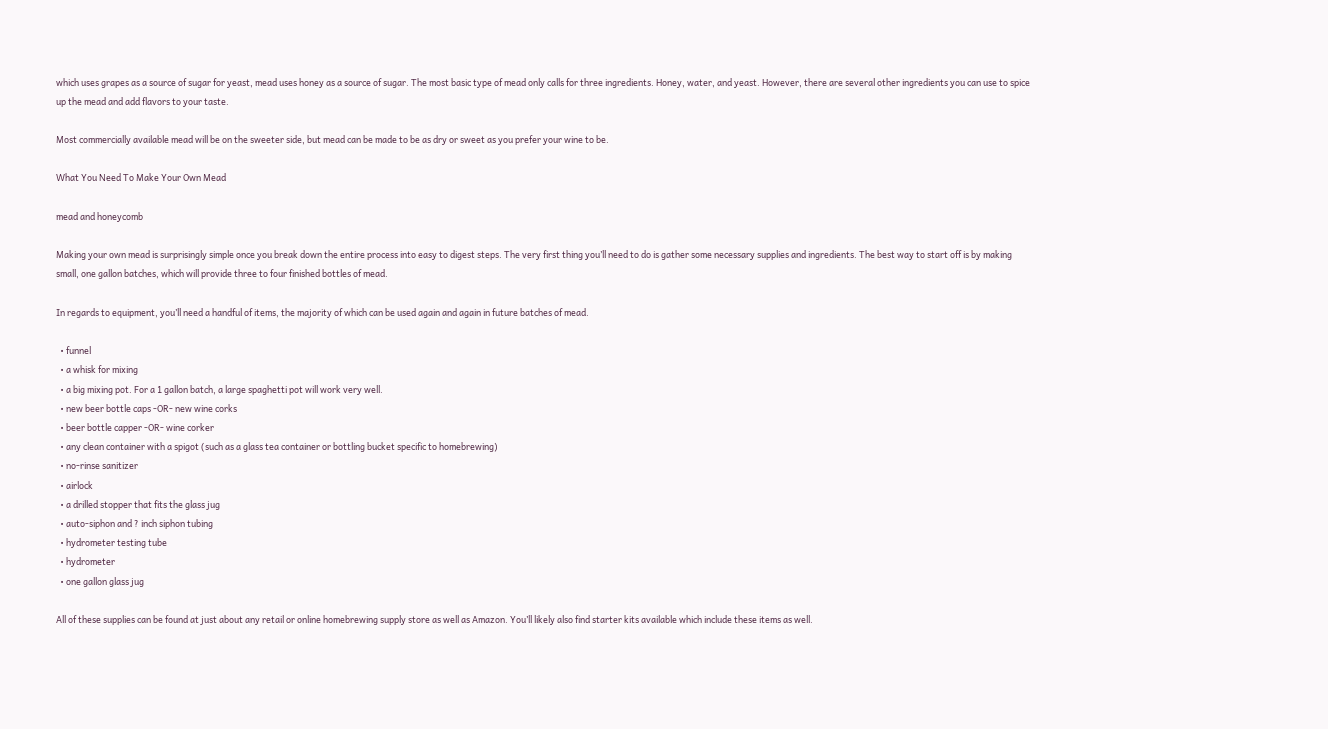which uses grapes as a source of sugar for yeast, mead uses honey as a source of sugar. The most basic type of mead only calls for three ingredients. Honey, water, and yeast. However, there are several other ingredients you can use to spice up the mead and add flavors to your taste.

Most commercially available mead will be on the sweeter side, but mead can be made to be as dry or sweet as you prefer your wine to be.

What You Need To Make Your Own Mead

mead and honeycomb

Making your own mead is surprisingly simple once you break down the entire process into easy to digest steps. The very first thing you’ll need to do is gather some necessary supplies and ingredients. The best way to start off is by making small, one gallon batches, which will provide three to four finished bottles of mead.

In regards to equipment, you’ll need a handful of items, the majority of which can be used again and again in future batches of mead.

  • funnel
  • a whisk for mixing
  • a big mixing pot. For a 1 gallon batch, a large spaghetti pot will work very well.
  • new beer bottle caps -OR- new wine corks
  • beer bottle capper -OR- wine corker
  • any clean container with a spigot (such as a glass tea container or bottling bucket specific to homebrewing)
  • no-rinse sanitizer
  • airlock
  • a drilled stopper that fits the glass jug
  • auto-siphon and ? inch siphon tubing
  • hydrometer testing tube
  • hydrometer
  • one gallon glass jug

All of these supplies can be found at just about any retail or online homebrewing supply store as well as Amazon. You’ll likely also find starter kits available which include these items as well.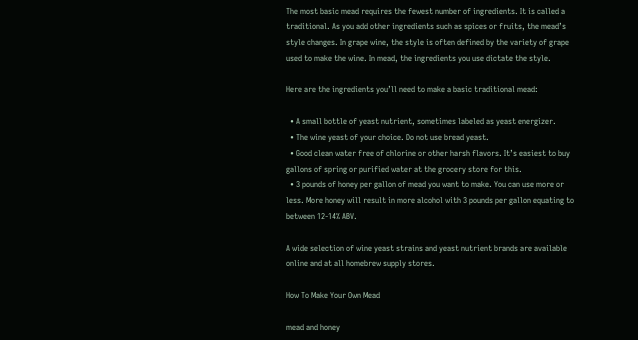The most basic mead requires the fewest number of ingredients. It is called a traditional. As you add other ingredients such as spices or fruits, the mead’s style changes. In grape wine, the style is often defined by the variety of grape used to make the wine. In mead, the ingredients you use dictate the style.

Here are the ingredients you’ll need to make a basic traditional mead:

  • A small bottle of yeast nutrient, sometimes labeled as yeast energizer.
  • The wine yeast of your choice. Do not use bread yeast.
  • Good clean water free of chlorine or other harsh flavors. It’s easiest to buy gallons of spring or purified water at the grocery store for this.
  • 3 pounds of honey per gallon of mead you want to make. You can use more or less. More honey will result in more alcohol with 3 pounds per gallon equating to between 12-14% ABV.

A wide selection of wine yeast strains and yeast nutrient brands are available online and at all homebrew supply stores.

How To Make Your Own Mead

mead and honey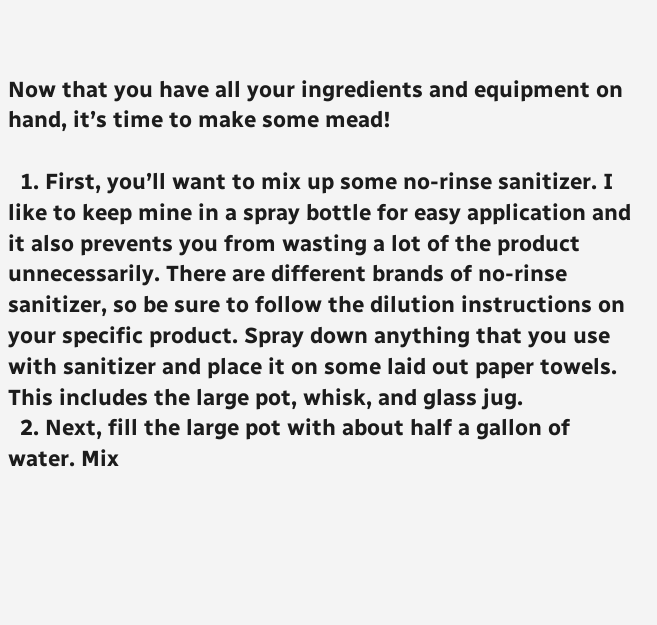Now that you have all your ingredients and equipment on hand, it’s time to make some mead!

  1. First, you’ll want to mix up some no-rinse sanitizer. I like to keep mine in a spray bottle for easy application and it also prevents you from wasting a lot of the product unnecessarily. There are different brands of no-rinse sanitizer, so be sure to follow the dilution instructions on your specific product. Spray down anything that you use with sanitizer and place it on some laid out paper towels. This includes the large pot, whisk, and glass jug.
  2. Next, fill the large pot with about half a gallon of water. Mix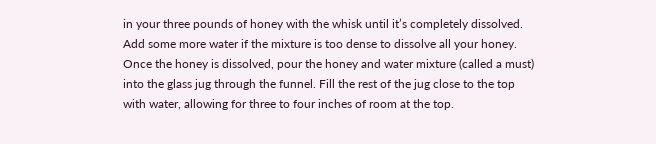in your three pounds of honey with the whisk until it’s completely dissolved. Add some more water if the mixture is too dense to dissolve all your honey. Once the honey is dissolved, pour the honey and water mixture (called a must) into the glass jug through the funnel. Fill the rest of the jug close to the top with water, allowing for three to four inches of room at the top.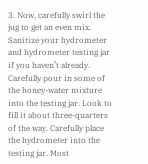3. Now, carefully swirl the jug to get an even mix. Sanitize your hydrometer and hydrometer testing jar if you haven’t already. Carefully pour in some of the honey-water mixture into the testing jar. Look to fill it about three-quarters of the way. Carefully place the hydrometer into the testing jar. Most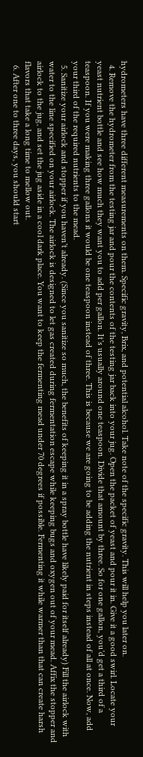hydrometers have three different measurements on them. Specific gravity, Brix, and potential alcohol. Take note of the specific gravity. This will help you later on.
  4. Remove the hydrometer from the testing jar and pour the contents of the testing jar back into your jug. Open the packet of yeast and pour it in. Give it a good swirl. Locate your yeast nutrient bottle and see how much they want you to add per gallon. It’s usually around one teaspoon. Divide that amount by three. So for one gallon, you’d get a third of a teaspoon. If you were making three gallons it would be one teaspoon instead of three. This is because we are going to be adding the nutrient in steps instead of all at once. Now, add your third of the required nutrients to the mead.
  5. Sanitize your airlock and stopper if you haven’t already. (Since you sanitize so much, the benefits of keeping it in a spray bottle have likely paid for itself already) Fill the airlock with water to the line specified on your airlock. The airlock is designed to let gas created during fermentation escape while keeping bugs and oxygen out of your mead. Affix the stopper and airlock to the jug, and set the jug aside in a cool dark place. You want to keep the fermenting mead under 70 degrees if possible. Fermenting it while warmer than that can create harsh flavors that take a long time to mellow out.
  6. After one to three days, you should start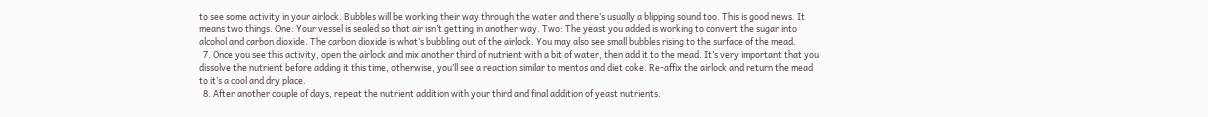to see some activity in your airlock. Bubbles will be working their way through the water and there’s usually a blipping sound too. This is good news. It means two things. One: Your vessel is sealed so that air isn’t getting in another way. Two: The yeast you added is working to convert the sugar into alcohol and carbon dioxide. The carbon dioxide is what’s bubbling out of the airlock. You may also see small bubbles rising to the surface of the mead.
  7. Once you see this activity, open the airlock and mix another third of nutrient with a bit of water, then add it to the mead. It’s very important that you dissolve the nutrient before adding it this time, otherwise, you’ll see a reaction similar to mentos and diet coke. Re-affix the airlock and return the mead to it’s a cool and dry place.
  8. After another couple of days, repeat the nutrient addition with your third and final addition of yeast nutrients.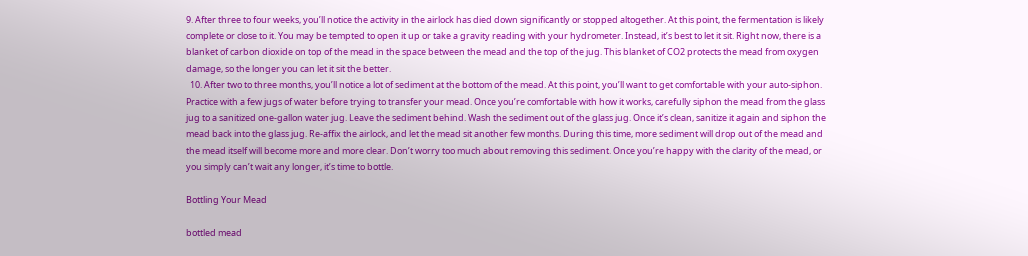9. After three to four weeks, you’ll notice the activity in the airlock has died down significantly or stopped altogether. At this point, the fermentation is likely complete or close to it. You may be tempted to open it up or take a gravity reading with your hydrometer. Instead, it’s best to let it sit. Right now, there is a blanket of carbon dioxide on top of the mead in the space between the mead and the top of the jug. This blanket of CO2 protects the mead from oxygen damage, so the longer you can let it sit the better.
  10. After two to three months, you’ll notice a lot of sediment at the bottom of the mead. At this point, you’ll want to get comfortable with your auto-siphon. Practice with a few jugs of water before trying to transfer your mead. Once you’re comfortable with how it works, carefully siphon the mead from the glass jug to a sanitized one-gallon water jug. Leave the sediment behind. Wash the sediment out of the glass jug. Once it’s clean, sanitize it again and siphon the mead back into the glass jug. Re-affix the airlock, and let the mead sit another few months. During this time, more sediment will drop out of the mead and the mead itself will become more and more clear. Don’t worry too much about removing this sediment. Once you’re happy with the clarity of the mead, or you simply can’t wait any longer, it’s time to bottle.

Bottling Your Mead

bottled mead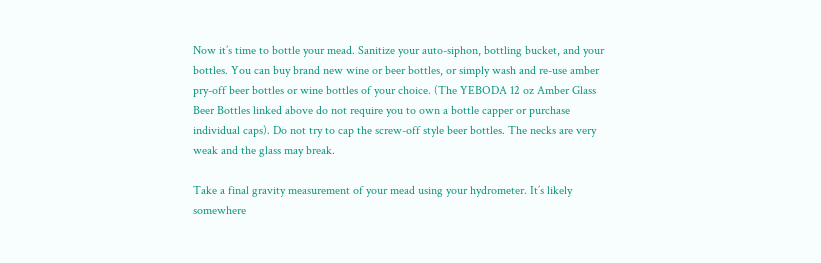Now it’s time to bottle your mead. Sanitize your auto-siphon, bottling bucket, and your bottles. You can buy brand new wine or beer bottles, or simply wash and re-use amber pry-off beer bottles or wine bottles of your choice. (The YEBODA 12 oz Amber Glass Beer Bottles linked above do not require you to own a bottle capper or purchase individual caps). Do not try to cap the screw-off style beer bottles. The necks are very weak and the glass may break.

Take a final gravity measurement of your mead using your hydrometer. It’s likely somewhere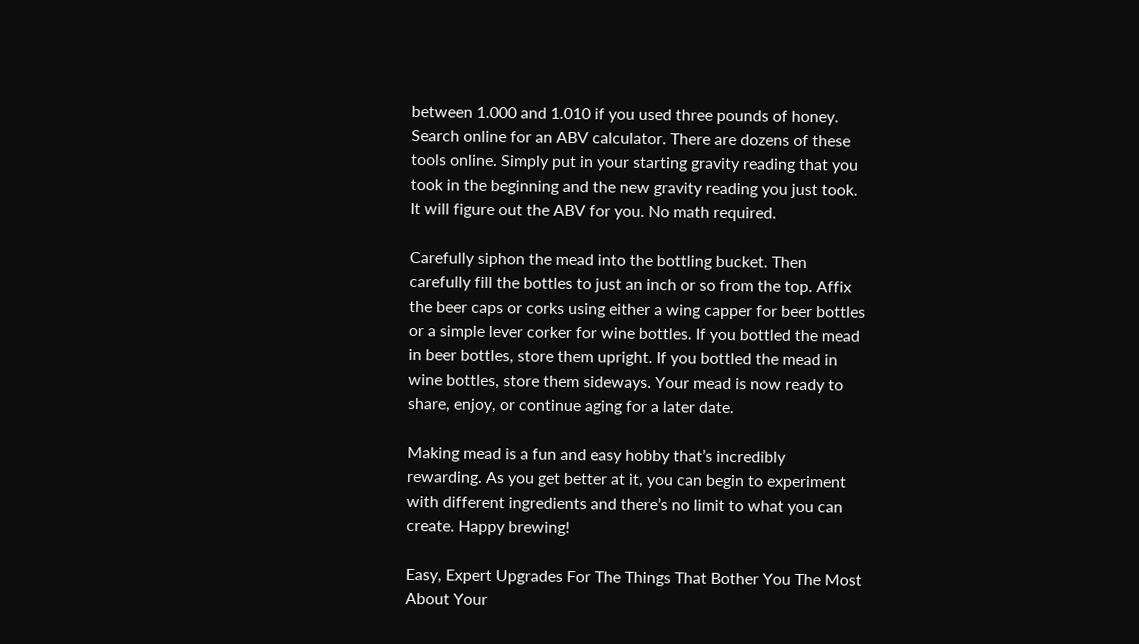between 1.000 and 1.010 if you used three pounds of honey. Search online for an ABV calculator. There are dozens of these tools online. Simply put in your starting gravity reading that you took in the beginning and the new gravity reading you just took. It will figure out the ABV for you. No math required.

Carefully siphon the mead into the bottling bucket. Then carefully fill the bottles to just an inch or so from the top. Affix the beer caps or corks using either a wing capper for beer bottles or a simple lever corker for wine bottles. If you bottled the mead in beer bottles, store them upright. If you bottled the mead in wine bottles, store them sideways. Your mead is now ready to share, enjoy, or continue aging for a later date.

Making mead is a fun and easy hobby that’s incredibly rewarding. As you get better at it, you can begin to experiment with different ingredients and there’s no limit to what you can create. Happy brewing!

Easy, Expert Upgrades For The Things That Bother You The Most About Your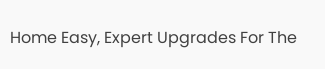Home Easy, Expert Upgrades For The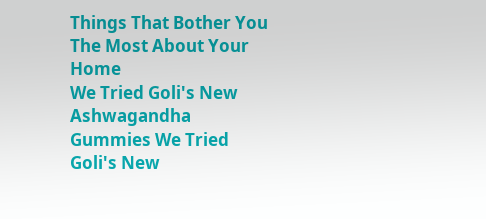Things That Bother You The Most About Your Home
We Tried Goli's New Ashwagandha Gummies We Tried Goli's New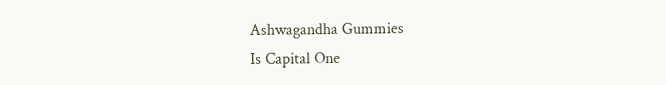Ashwagandha Gummies
Is Capital One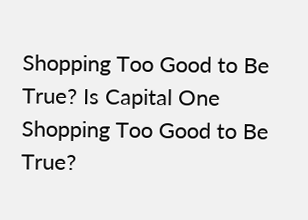Shopping Too Good to Be True? Is Capital One Shopping Too Good to Be True?